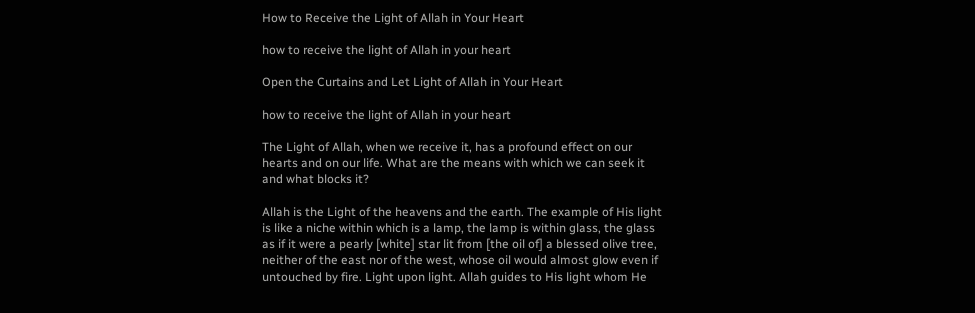How to Receive the Light of Allah in Your Heart

how to receive the light of Allah in your heart

Open the Curtains and Let Light of Allah in Your Heart

how to receive the light of Allah in your heart

The Light of Allah, when we receive it, has a profound effect on our hearts and on our life. What are the means with which we can seek it and what blocks it?

Allah is the Light of the heavens and the earth. The example of His light is like a niche within which is a lamp, the lamp is within glass, the glass as if it were a pearly [white] star lit from [the oil of] a blessed olive tree, neither of the east nor of the west, whose oil would almost glow even if untouched by fire. Light upon light. Allah guides to His light whom He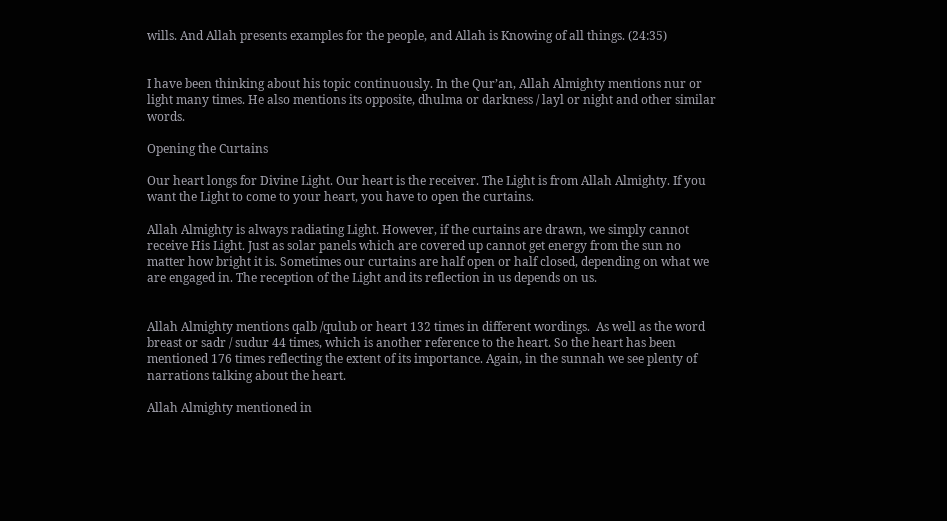wills. And Allah presents examples for the people, and Allah is Knowing of all things. (24:35)


I have been thinking about his topic continuously. In the Qur’an, Allah Almighty mentions nur or light many times. He also mentions its opposite, dhulma or darkness / layl or night and other similar words.

Opening the Curtains

Our heart longs for Divine Light. Our heart is the receiver. The Light is from Allah Almighty. If you want the Light to come to your heart, you have to open the curtains.

Allah Almighty is always radiating Light. However, if the curtains are drawn, we simply cannot receive His Light. Just as solar panels which are covered up cannot get energy from the sun no matter how bright it is. Sometimes our curtains are half open or half closed, depending on what we are engaged in. The reception of the Light and its reflection in us depends on us.


Allah Almighty mentions qalb /qulub or heart 132 times in different wordings.  As well as the word breast or sadr / sudur 44 times, which is another reference to the heart. So the heart has been mentioned 176 times reflecting the extent of its importance. Again, in the sunnah we see plenty of narrations talking about the heart.

Allah Almighty mentioned in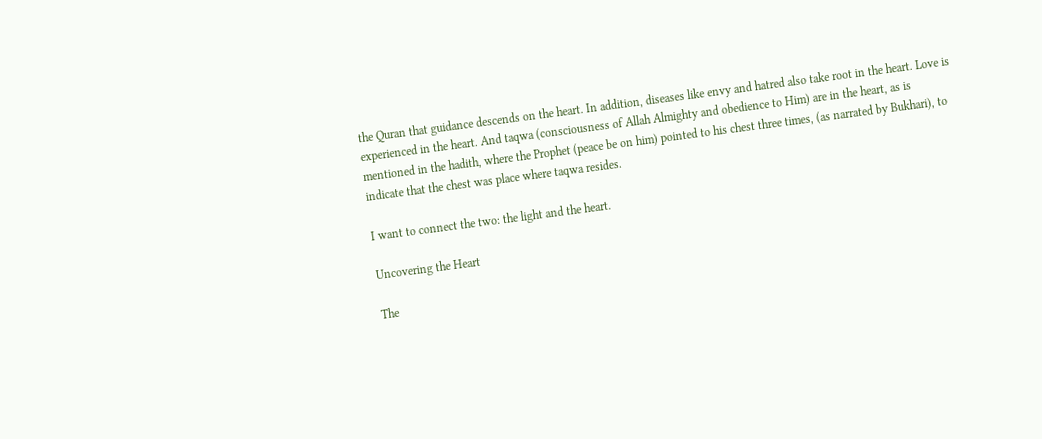the Quran that guidance descends on the heart. In addition, diseases like envy and hatred also take root in the heart. Love is experienced in the heart. And taqwa (consciousness of Allah Almighty and obedience to Him) are in the heart, as is mentioned in the hadith, where the Prophet (peace be on him) pointed to his chest three times, (as narrated by Bukhari), to indicate that the chest was place where taqwa resides.

I want to connect the two: the light and the heart.

Uncovering the Heart

The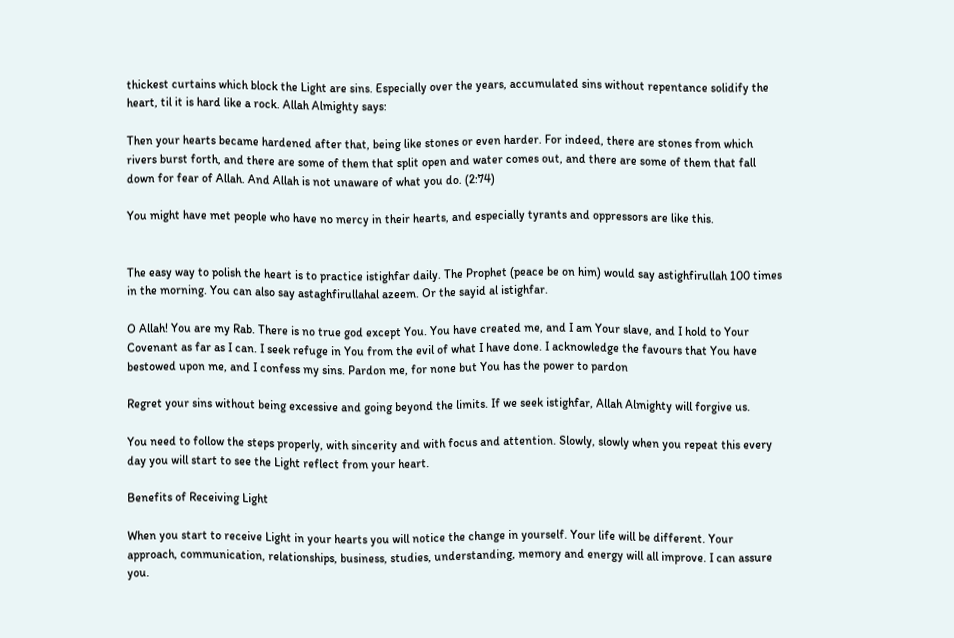thickest curtains which block the Light are sins. Especially over the years, accumulated sins without repentance solidify the heart, til it is hard like a rock. Allah Almighty says:

Then your hearts became hardened after that, being like stones or even harder. For indeed, there are stones from which rivers burst forth, and there are some of them that split open and water comes out, and there are some of them that fall down for fear of Allah. And Allah is not unaware of what you do. (2:74)

You might have met people who have no mercy in their hearts, and especially tyrants and oppressors are like this.


The easy way to polish the heart is to practice istighfar daily. The Prophet (peace be on him) would say astighfirullah 100 times in the morning. You can also say astaghfirullahal azeem. Or the sayid al istighfar.

O Allah! You are my Rab. There is no true god except You. You have created me, and I am Your slave, and I hold to Your Covenant as far as I can. I seek refuge in You from the evil of what I have done. I acknowledge the favours that You have bestowed upon me, and I confess my sins. Pardon me, for none but You has the power to pardon

Regret your sins without being excessive and going beyond the limits. If we seek istighfar, Allah Almighty will forgive us.

You need to follow the steps properly, with sincerity and with focus and attention. Slowly, slowly when you repeat this every day you will start to see the Light reflect from your heart.

Benefits of Receiving Light

When you start to receive Light in your hearts you will notice the change in yourself. Your life will be different. Your approach, communication, relationships, business, studies, understanding, memory and energy will all improve. I can assure you.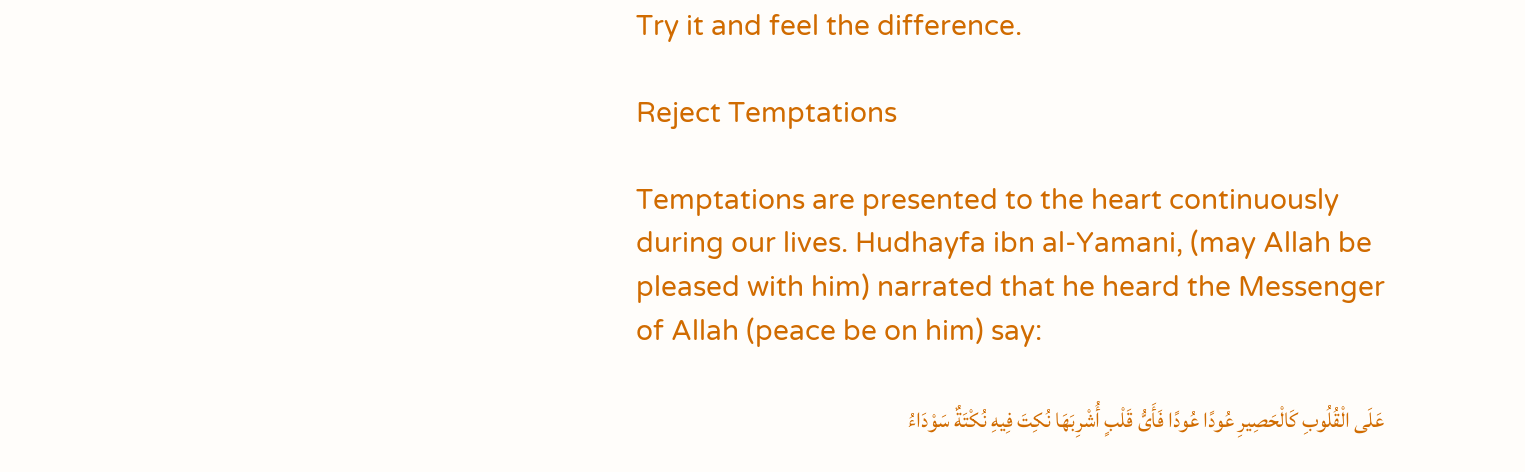Try it and feel the difference.

Reject Temptations

Temptations are presented to the heart continuously during our lives. Hudhayfa ibn al-Yamani, (may Allah be pleased with him) narrated that he heard the Messenger of Allah (peace be on him) say:

عَلَى الْقُلُوبِ كَالْحَصِيرِ عُودًا عُودًا فَأَىُّ قَلْبٍ أُشْرِبَهَا نُكِتَ فِيهِ نُكْتَةٌ سَوْدَاءُ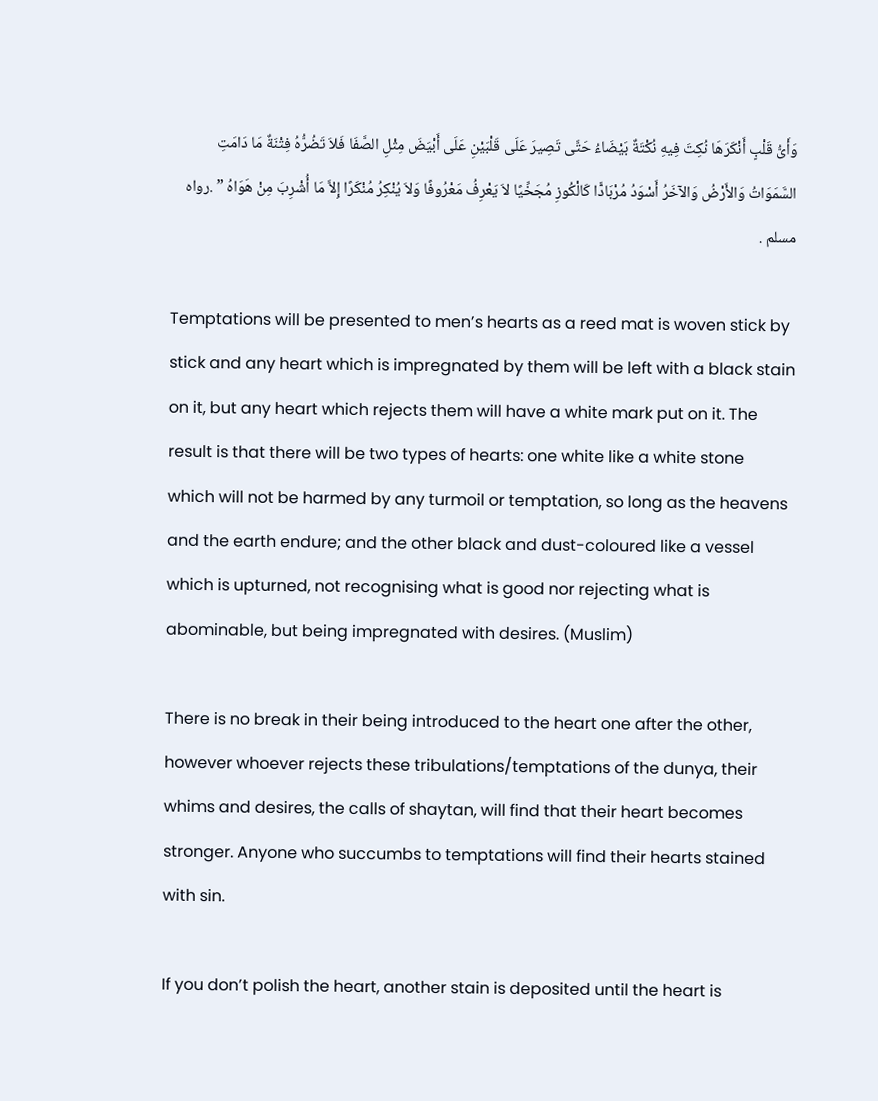وَأَىُّ قَلْبٍ أَنْكَرَهَا نُكِتَ فِيهِ نُكْتَةٌ بَيْضَاءُ حَتَّى تَصِيرَ عَلَى قَلْبَيْنِ عَلَى أَبْيَضَ مِثْلِ الصَّفَا فَلاَ تَضُرُّهُ فِتْنَةٌ مَا دَامَتِ السَّمَوَاتُ وَالأَرْضُ وَالآخَرُ أَسْوَدُ مُرْبَادًّا كَالْكُوزِ مُجَخِّيًا لاَ يَعْرِفُ مَعْرُوفًا وَلاَ يُنْكِرُ مُنْكَرًا إِلاَّ مَا أُشْرِبَ مِنْ هَوَاهُ ” .رواه مسلم .

Temptations will be presented to men’s hearts as a reed mat is woven stick by stick and any heart which is impregnated by them will be left with a black stain on it, but any heart which rejects them will have a white mark put on it. The result is that there will be two types of hearts: one white like a white stone which will not be harmed by any turmoil or temptation, so long as the heavens and the earth endure; and the other black and dust-coloured like a vessel which is upturned, not recognising what is good nor rejecting what is abominable, but being impregnated with desires. (Muslim)

There is no break in their being introduced to the heart one after the other, however whoever rejects these tribulations/temptations of the dunya, their whims and desires, the calls of shaytan, will find that their heart becomes stronger. Anyone who succumbs to temptations will find their hearts stained with sin.

If you don’t polish the heart, another stain is deposited until the heart is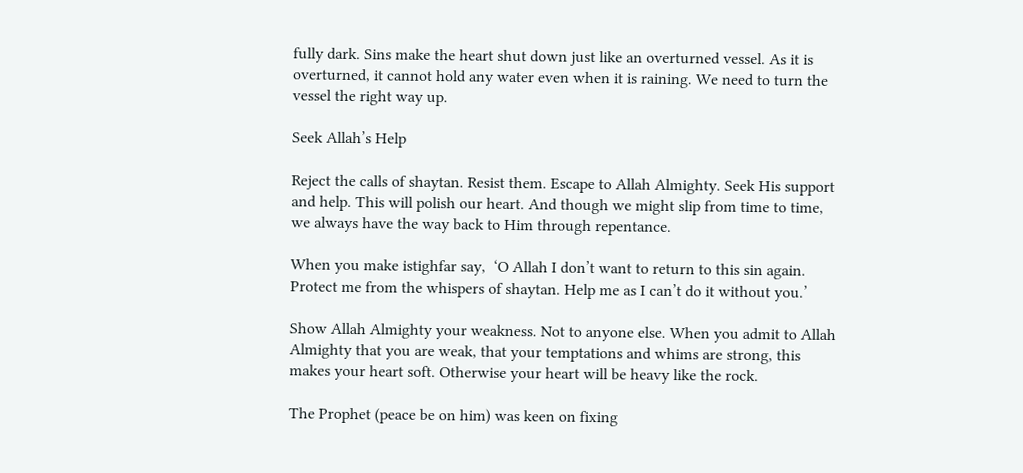fully dark. Sins make the heart shut down just like an overturned vessel. As it is overturned, it cannot hold any water even when it is raining. We need to turn the vessel the right way up.

Seek Allah’s Help

Reject the calls of shaytan. Resist them. Escape to Allah Almighty. Seek His support and help. This will polish our heart. And though we might slip from time to time, we always have the way back to Him through repentance.

When you make istighfar say,  ‘O Allah I don’t want to return to this sin again. Protect me from the whispers of shaytan. Help me as I can’t do it without you.’

Show Allah Almighty your weakness. Not to anyone else. When you admit to Allah Almighty that you are weak, that your temptations and whims are strong, this makes your heart soft. Otherwise your heart will be heavy like the rock.

The Prophet (peace be on him) was keen on fixing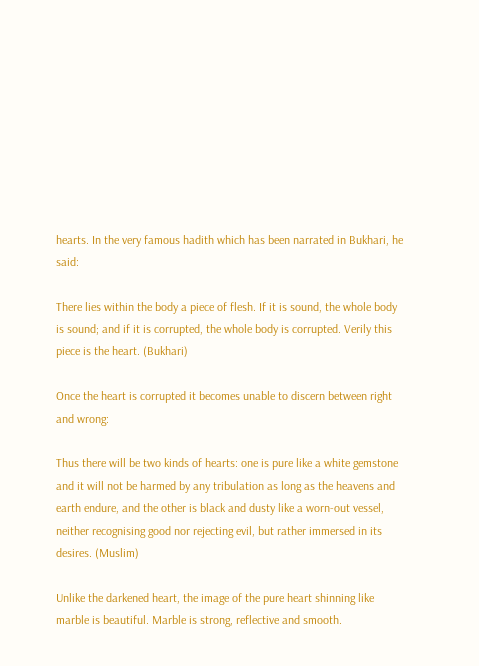hearts. In the very famous hadith which has been narrated in Bukhari, he said:

There lies within the body a piece of flesh. If it is sound, the whole body is sound; and if it is corrupted, the whole body is corrupted. Verily this piece is the heart. (Bukhari)

Once the heart is corrupted it becomes unable to discern between right and wrong:

Thus there will be two kinds of hearts: one is pure like a white gemstone and it will not be harmed by any tribulation as long as the heavens and earth endure, and the other is black and dusty like a worn-out vessel, neither recognising good nor rejecting evil, but rather immersed in its desires. (Muslim)

Unlike the darkened heart, the image of the pure heart shinning like marble is beautiful. Marble is strong, reflective and smooth.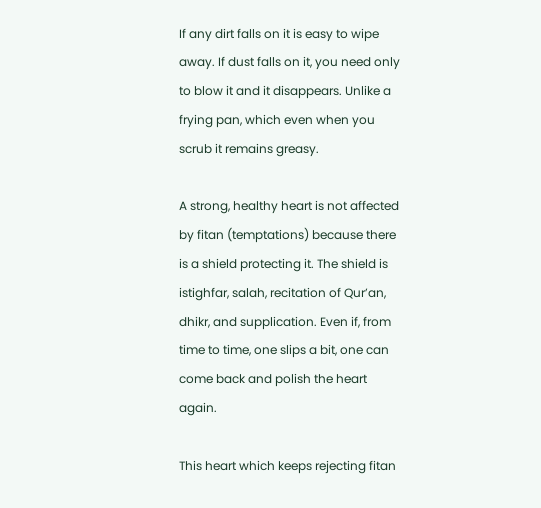If any dirt falls on it is easy to wipe away. If dust falls on it, you need only to blow it and it disappears. Unlike a frying pan, which even when you scrub it remains greasy.

A strong, healthy heart is not affected by fitan (temptations) because there is a shield protecting it. The shield is istighfar, salah, recitation of Qur’an, dhikr, and supplication. Even if, from time to time, one slips a bit, one can come back and polish the heart again.

This heart which keeps rejecting fitan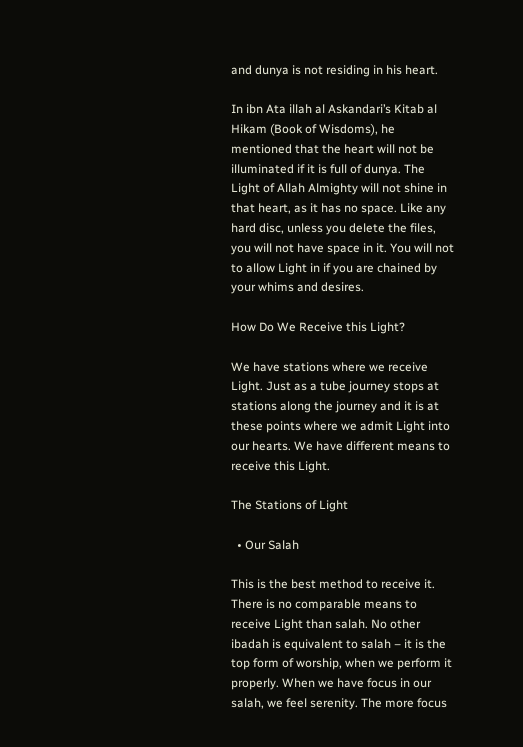and dunya is not residing in his heart.

In ibn Ata illah al Askandari’s Kitab al Hikam (Book of Wisdoms), he mentioned that the heart will not be illuminated if it is full of dunya. The Light of Allah Almighty will not shine in that heart, as it has no space. Like any hard disc, unless you delete the files, you will not have space in it. You will not to allow Light in if you are chained by your whims and desires.

How Do We Receive this Light?

We have stations where we receive Light. Just as a tube journey stops at stations along the journey and it is at these points where we admit Light into our hearts. We have different means to receive this Light.

The Stations of Light

  • Our Salah

This is the best method to receive it. There is no comparable means to receive Light than salah. No other ibadah is equivalent to salah – it is the top form of worship, when we perform it properly. When we have focus in our salah, we feel serenity. The more focus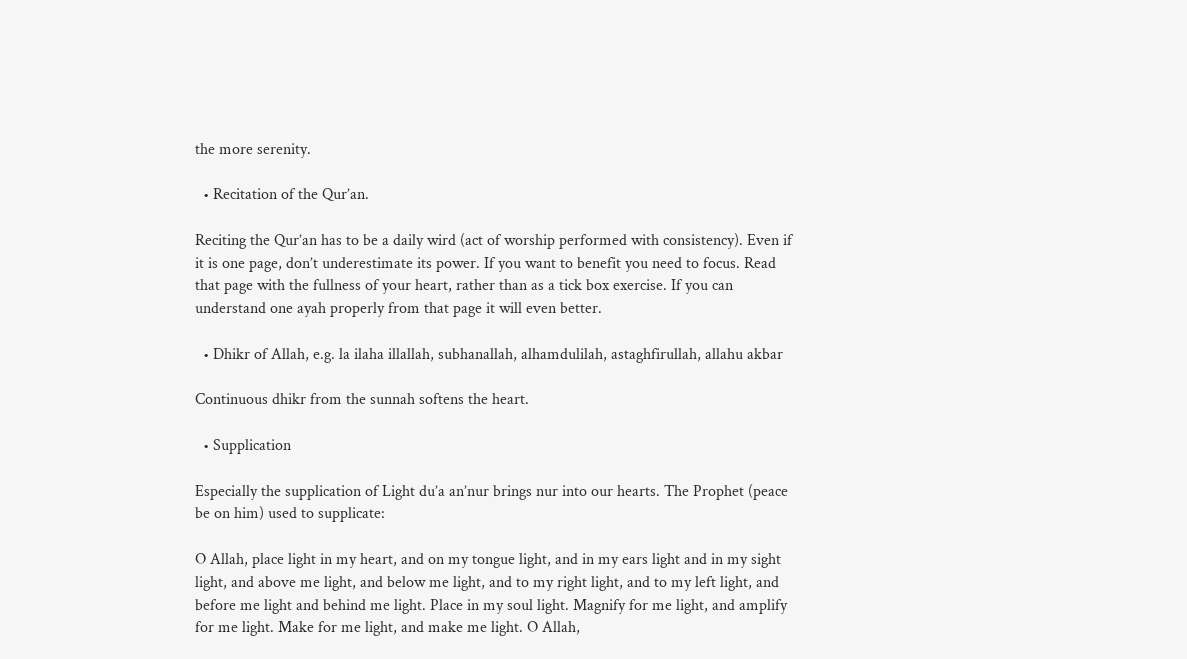the more serenity.

  • Recitation of the Qur’an.

Reciting the Qur’an has to be a daily wird (act of worship performed with consistency). Even if it is one page, don’t underestimate its power. If you want to benefit you need to focus. Read that page with the fullness of your heart, rather than as a tick box exercise. If you can understand one ayah properly from that page it will even better.

  • Dhikr of Allah, e.g. la ilaha illallah, subhanallah, alhamdulilah, astaghfirullah, allahu akbar

Continuous dhikr from the sunnah softens the heart.

  • Supplication

Especially the supplication of Light du’a an’nur brings nur into our hearts. The Prophet (peace be on him) used to supplicate:

O Allah, place light in my heart, and on my tongue light, and in my ears light and in my sight light, and above me light, and below me light, and to my right light, and to my left light, and before me light and behind me light. Place in my soul light. Magnify for me light, and amplify for me light. Make for me light, and make me light. O Allah,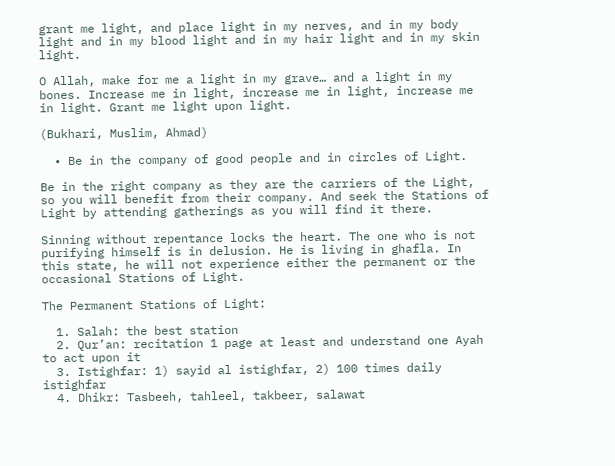grant me light, and place light in my nerves, and in my body light and in my blood light and in my hair light and in my skin light.

O Allah, make for me a light in my grave… and a light in my bones. Increase me in light, increase me in light, increase me in light. Grant me light upon light.

(Bukhari, Muslim, Ahmad)

  • Be in the company of good people and in circles of Light.

Be in the right company as they are the carriers of the Light, so you will benefit from their company. And seek the Stations of Light by attending gatherings as you will find it there.

Sinning without repentance locks the heart. The one who is not purifying himself is in delusion. He is living in ghafla. In this state, he will not experience either the permanent or the occasional Stations of Light.

The Permanent Stations of Light:

  1. Salah: the best station
  2. Qur’an: recitation 1 page at least and understand one Ayah to act upon it
  3. Istighfar: 1) sayid al istighfar, 2) 100 times daily istighfar
  4. Dhikr: Tasbeeh, tahleel, takbeer, salawat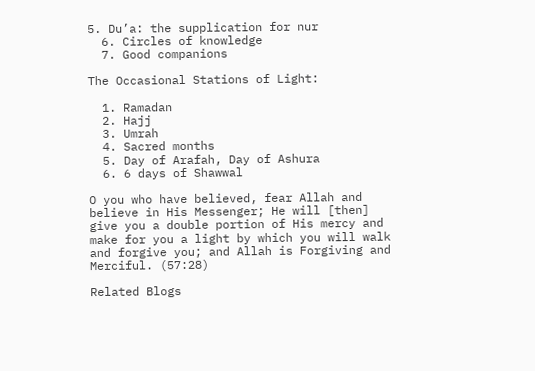5. Du’a: the supplication for nur
  6. Circles of knowledge
  7. Good companions

The Occasional Stations of Light:

  1. Ramadan
  2. Hajj
  3. Umrah
  4. Sacred months
  5. Day of Arafah, Day of Ashura
  6. 6 days of Shawwal

O you who have believed, fear Allah and believe in His Messenger; He will [then] give you a double portion of His mercy and make for you a light by which you will walk and forgive you; and Allah is Forgiving and Merciful. (57:28)

Related Blogs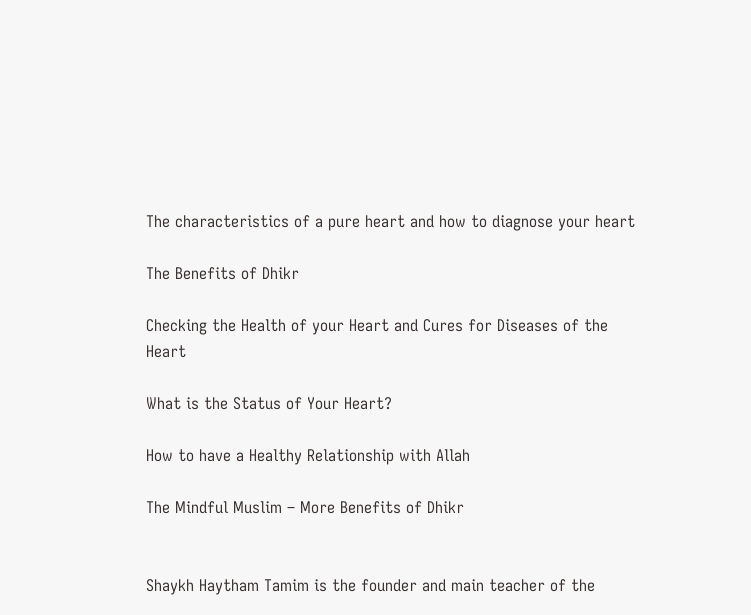The characteristics of a pure heart and how to diagnose your heart

The Benefits of Dhikr

Checking the Health of your Heart and Cures for Diseases of the Heart

What is the Status of Your Heart?

How to have a Healthy Relationship with Allah

The Mindful Muslim – More Benefits of Dhikr


Shaykh Haytham Tamim is the founder and main teacher of the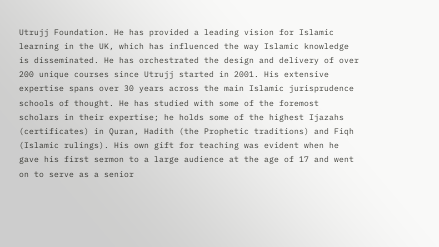Utrujj Foundation. He has provided a leading vision for Islamic learning in the UK, which has influenced the way Islamic knowledge is disseminated. He has orchestrated the design and delivery of over 200 unique courses since Utrujj started in 2001. His extensive expertise spans over 30 years across the main Islamic jurisprudence schools of thought. He has studied with some of the foremost scholars in their expertise; he holds some of the highest Ijazahs (certificates) in Quran, Hadith (the Prophetic traditions) and Fiqh (Islamic rulings). His own gift for teaching was evident when he gave his first sermon to a large audience at the age of 17 and went on to serve as a senior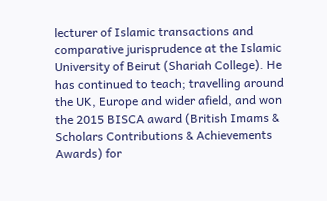lecturer of Islamic transactions and comparative jurisprudence at the Islamic University of Beirut (Shariah College). He has continued to teach; travelling around the UK, Europe and wider afield, and won the 2015 BISCA award (British Imams & Scholars Contributions & Achievements Awards) for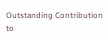Outstanding Contribution to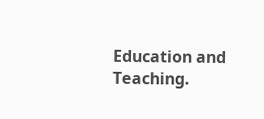Education and Teaching.